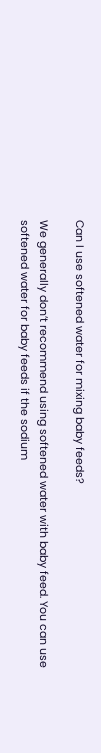Can I use softened water for mixing baby feeds?

We generally don’t recommend using softened water with baby feed. You can use softened water for baby feeds if the sodium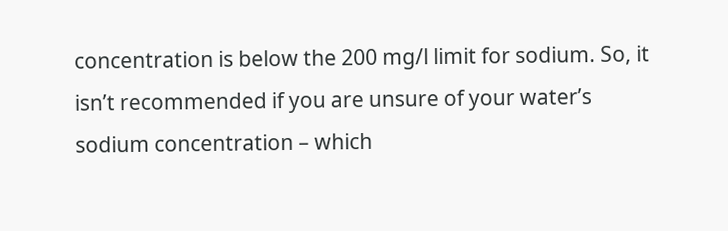concentration is below the 200 mg/l limit for sodium. So, it isn’t recommended if you are unsure of your water’s sodium concentration – which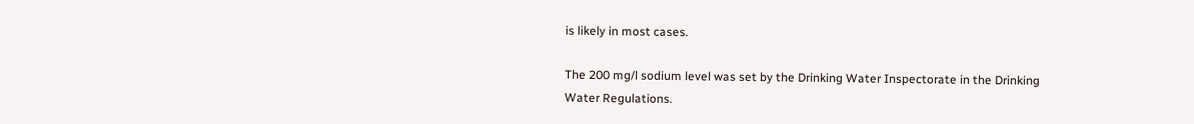is likely in most cases.

The 200 mg/l sodium level was set by the Drinking Water Inspectorate in the Drinking Water Regulations.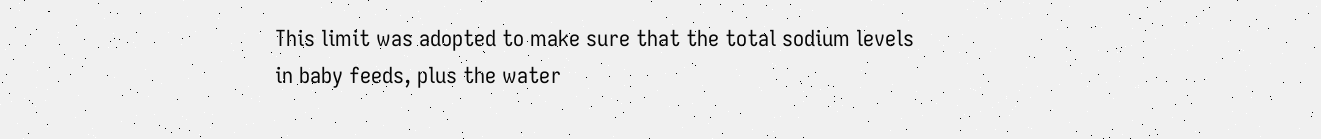This limit was adopted to make sure that the total sodium levels in baby feeds, plus the water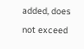added, does not exceed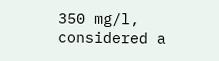350 mg/l, considered a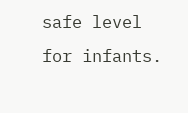safe level for infants.